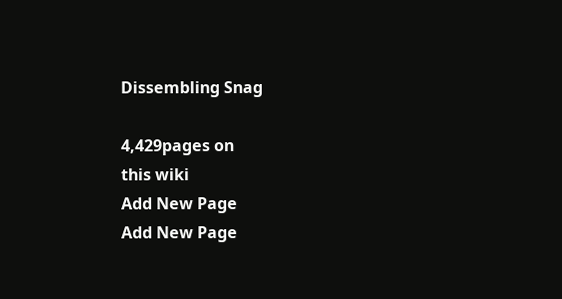Dissembling Snag

4,429pages on
this wiki
Add New Page
Add New Page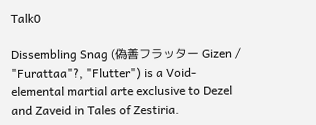Talk0

Dissembling Snag (偽善フラッター Gizen / "Furattaa"?, "Flutter") is a Void-elemental martial arte exclusive to Dezel and Zaveid in Tales of Zestiria.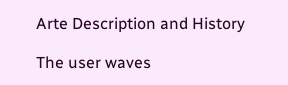Arte Description and History

The user waves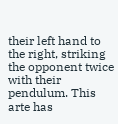their left hand to the right, striking the opponent twice with their pendulum. This arte has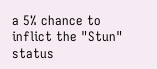a 5% chance to inflict the "Stun" status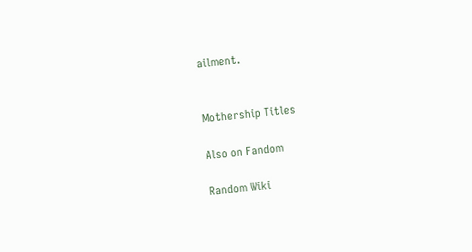ailment.


Mothership Titles

Also on Fandom

Random Wiki